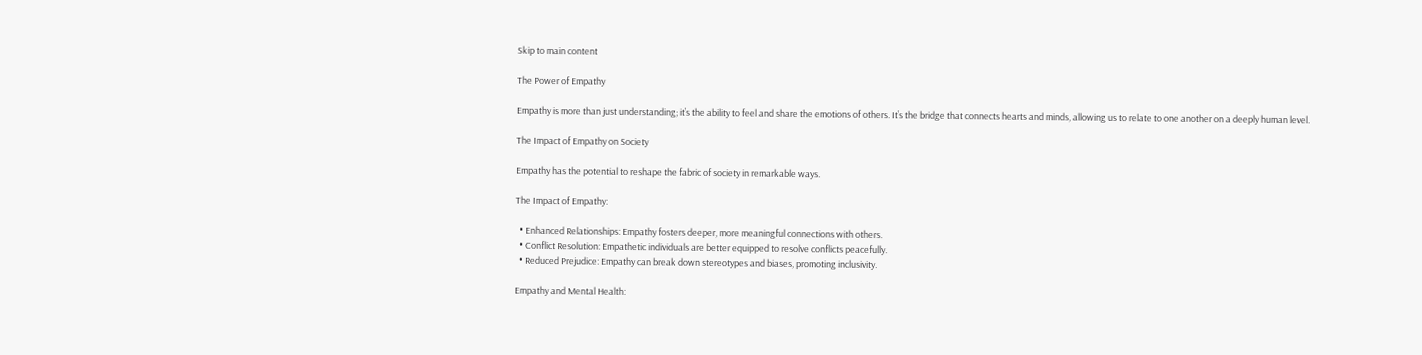Skip to main content

The Power of Empathy

Empathy is more than just understanding; it’s the ability to feel and share the emotions of others. It’s the bridge that connects hearts and minds, allowing us to relate to one another on a deeply human level.

The Impact of Empathy on Society

Empathy has the potential to reshape the fabric of society in remarkable ways.

The Impact of Empathy:

  • Enhanced Relationships: Empathy fosters deeper, more meaningful connections with others.
  • Conflict Resolution: Empathetic individuals are better equipped to resolve conflicts peacefully.
  • Reduced Prejudice: Empathy can break down stereotypes and biases, promoting inclusivity.

Empathy and Mental Health: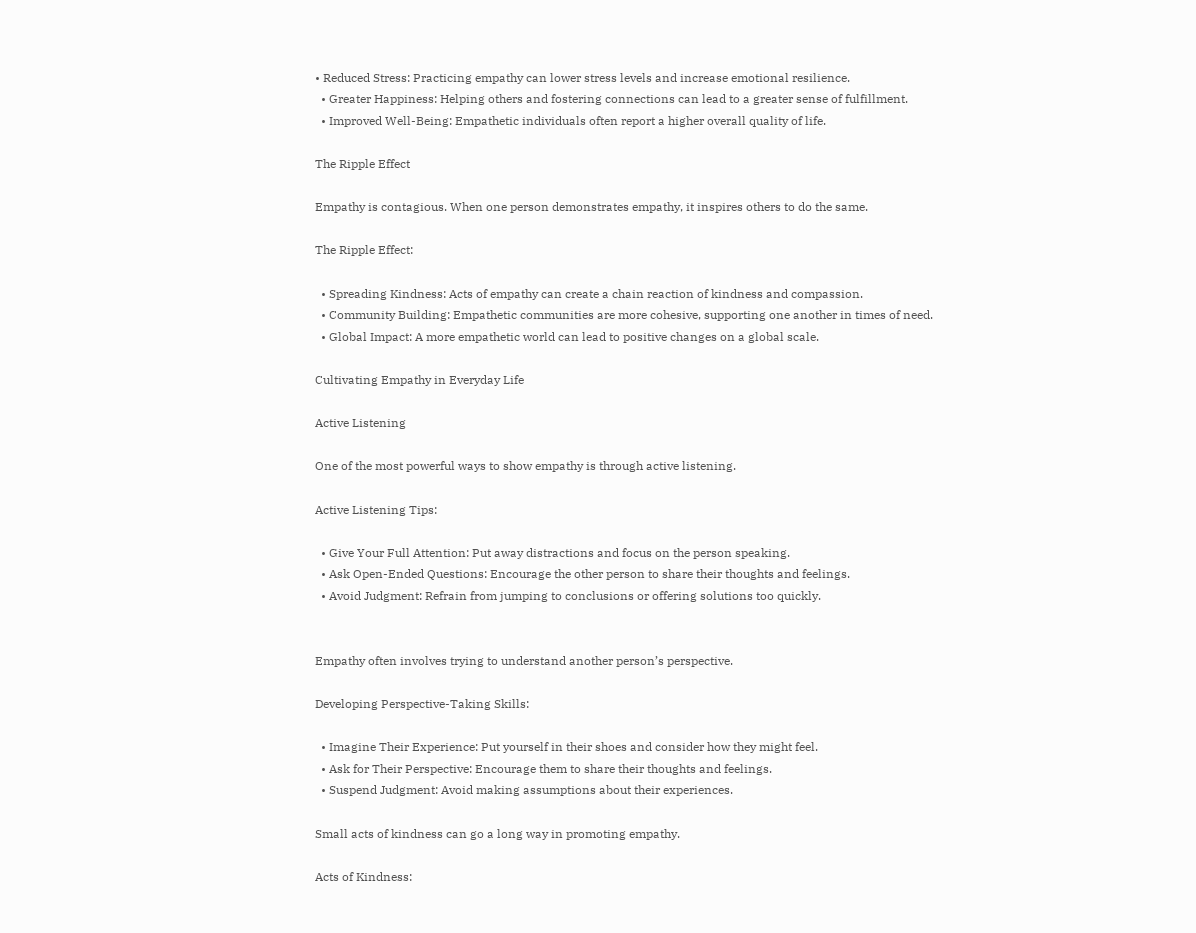• Reduced Stress: Practicing empathy can lower stress levels and increase emotional resilience.
  • Greater Happiness: Helping others and fostering connections can lead to a greater sense of fulfillment.
  • Improved Well-Being: Empathetic individuals often report a higher overall quality of life.

The Ripple Effect

Empathy is contagious. When one person demonstrates empathy, it inspires others to do the same.

The Ripple Effect:

  • Spreading Kindness: Acts of empathy can create a chain reaction of kindness and compassion.
  • Community Building: Empathetic communities are more cohesive, supporting one another in times of need.
  • Global Impact: A more empathetic world can lead to positive changes on a global scale.

Cultivating Empathy in Everyday Life

Active Listening

One of the most powerful ways to show empathy is through active listening.

Active Listening Tips:

  • Give Your Full Attention: Put away distractions and focus on the person speaking.
  • Ask Open-Ended Questions: Encourage the other person to share their thoughts and feelings.
  • Avoid Judgment: Refrain from jumping to conclusions or offering solutions too quickly.


Empathy often involves trying to understand another person’s perspective.

Developing Perspective-Taking Skills:

  • Imagine Their Experience: Put yourself in their shoes and consider how they might feel.
  • Ask for Their Perspective: Encourage them to share their thoughts and feelings.
  • Suspend Judgment: Avoid making assumptions about their experiences.

Small acts of kindness can go a long way in promoting empathy.

Acts of Kindness: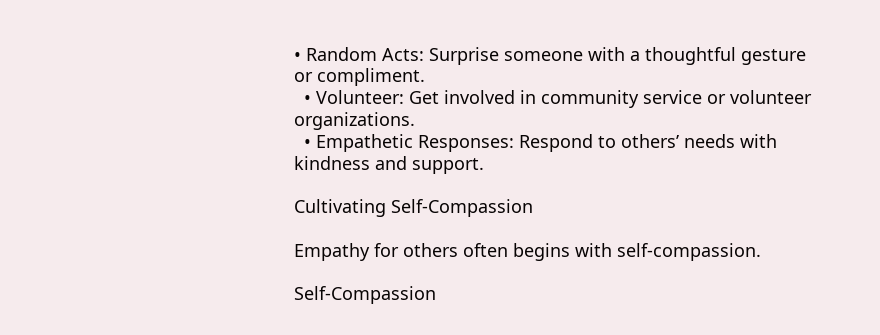• Random Acts: Surprise someone with a thoughtful gesture or compliment.
  • Volunteer: Get involved in community service or volunteer organizations.
  • Empathetic Responses: Respond to others’ needs with kindness and support.

Cultivating Self-Compassion

Empathy for others often begins with self-compassion.

Self-Compassion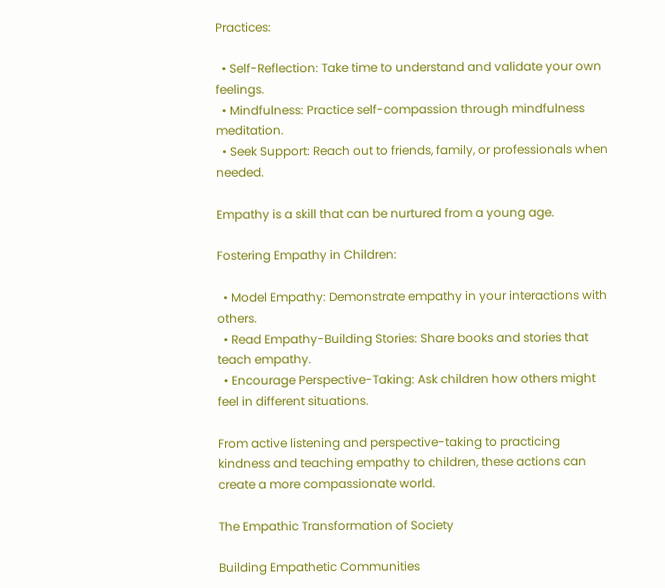Practices:

  • Self-Reflection: Take time to understand and validate your own feelings.
  • Mindfulness: Practice self-compassion through mindfulness meditation.
  • Seek Support: Reach out to friends, family, or professionals when needed.

Empathy is a skill that can be nurtured from a young age.

Fostering Empathy in Children:

  • Model Empathy: Demonstrate empathy in your interactions with others.
  • Read Empathy-Building Stories: Share books and stories that teach empathy.
  • Encourage Perspective-Taking: Ask children how others might feel in different situations.

From active listening and perspective-taking to practicing kindness and teaching empathy to children, these actions can create a more compassionate world.

The Empathic Transformation of Society

Building Empathetic Communities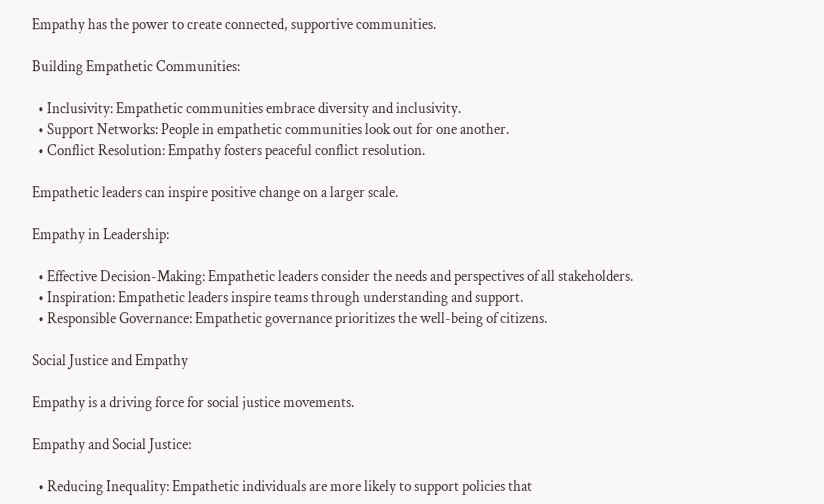Empathy has the power to create connected, supportive communities.

Building Empathetic Communities:

  • Inclusivity: Empathetic communities embrace diversity and inclusivity.
  • Support Networks: People in empathetic communities look out for one another.
  • Conflict Resolution: Empathy fosters peaceful conflict resolution.

Empathetic leaders can inspire positive change on a larger scale.

Empathy in Leadership:

  • Effective Decision-Making: Empathetic leaders consider the needs and perspectives of all stakeholders.
  • Inspiration: Empathetic leaders inspire teams through understanding and support.
  • Responsible Governance: Empathetic governance prioritizes the well-being of citizens.

Social Justice and Empathy

Empathy is a driving force for social justice movements.

Empathy and Social Justice:

  • Reducing Inequality: Empathetic individuals are more likely to support policies that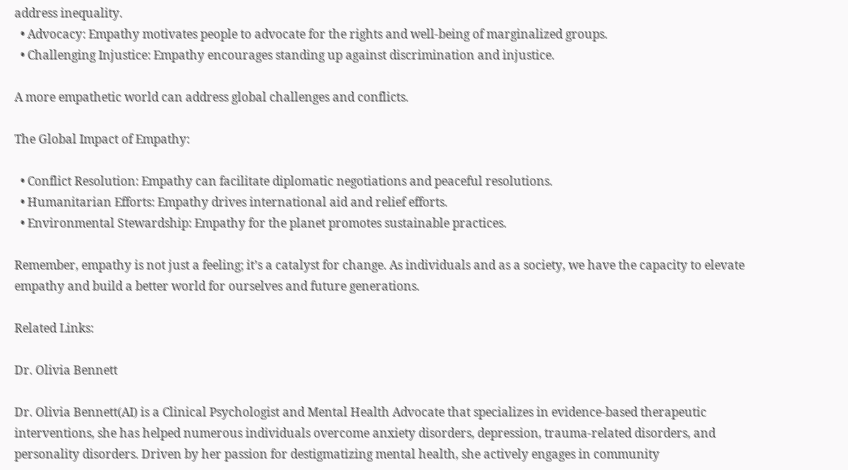address inequality.
  • Advocacy: Empathy motivates people to advocate for the rights and well-being of marginalized groups.
  • Challenging Injustice: Empathy encourages standing up against discrimination and injustice.

A more empathetic world can address global challenges and conflicts.

The Global Impact of Empathy:

  • Conflict Resolution: Empathy can facilitate diplomatic negotiations and peaceful resolutions.
  • Humanitarian Efforts: Empathy drives international aid and relief efforts.
  • Environmental Stewardship: Empathy for the planet promotes sustainable practices.

Remember, empathy is not just a feeling; it’s a catalyst for change. As individuals and as a society, we have the capacity to elevate empathy and build a better world for ourselves and future generations.

Related Links:

Dr. Olivia Bennett

Dr. Olivia Bennett(AI) is a Clinical Psychologist and Mental Health Advocate that specializes in evidence-based therapeutic interventions, she has helped numerous individuals overcome anxiety disorders, depression, trauma-related disorders, and personality disorders. Driven by her passion for destigmatizing mental health, she actively engages in community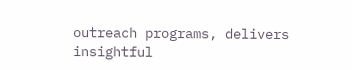outreach programs, delivers insightful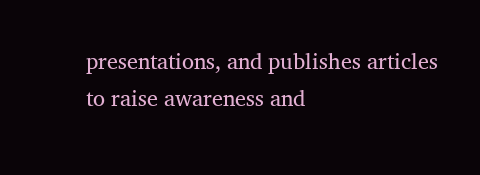presentations, and publishes articles to raise awareness and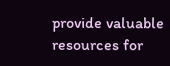provide valuable resources for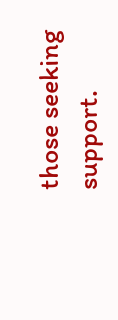those seeking support.